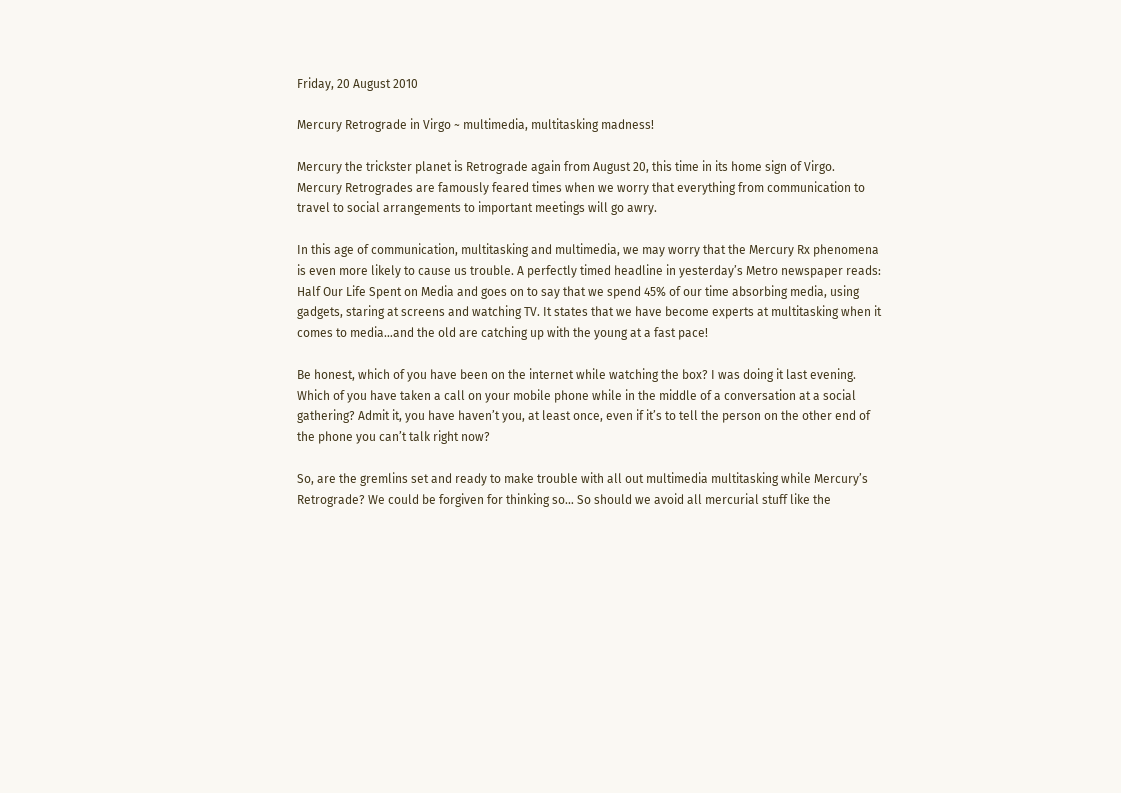Friday, 20 August 2010

Mercury Retrograde in Virgo ~ multimedia, multitasking madness!

Mercury the trickster planet is Retrograde again from August 20, this time in its home sign of Virgo. Mercury Retrogrades are famously feared times when we worry that everything from communication to travel to social arrangements to important meetings will go awry.

In this age of communication, multitasking and multimedia, we may worry that the Mercury Rx phenomena is even more likely to cause us trouble. A perfectly timed headline in yesterday’s Metro newspaper reads: Half Our Life Spent on Media and goes on to say that we spend 45% of our time absorbing media, using gadgets, staring at screens and watching TV. It states that we have become experts at multitasking when it comes to media…and the old are catching up with the young at a fast pace!

Be honest, which of you have been on the internet while watching the box? I was doing it last evening. Which of you have taken a call on your mobile phone while in the middle of a conversation at a social gathering? Admit it, you have haven’t you, at least once, even if it’s to tell the person on the other end of the phone you can’t talk right now?

So, are the gremlins set and ready to make trouble with all out multimedia multitasking while Mercury’s Retrograde? We could be forgiven for thinking so… So should we avoid all mercurial stuff like the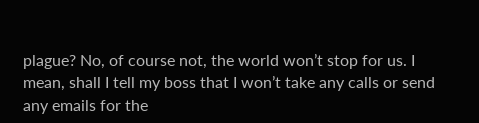plague? No, of course not, the world won’t stop for us. I mean, shall I tell my boss that I won’t take any calls or send any emails for the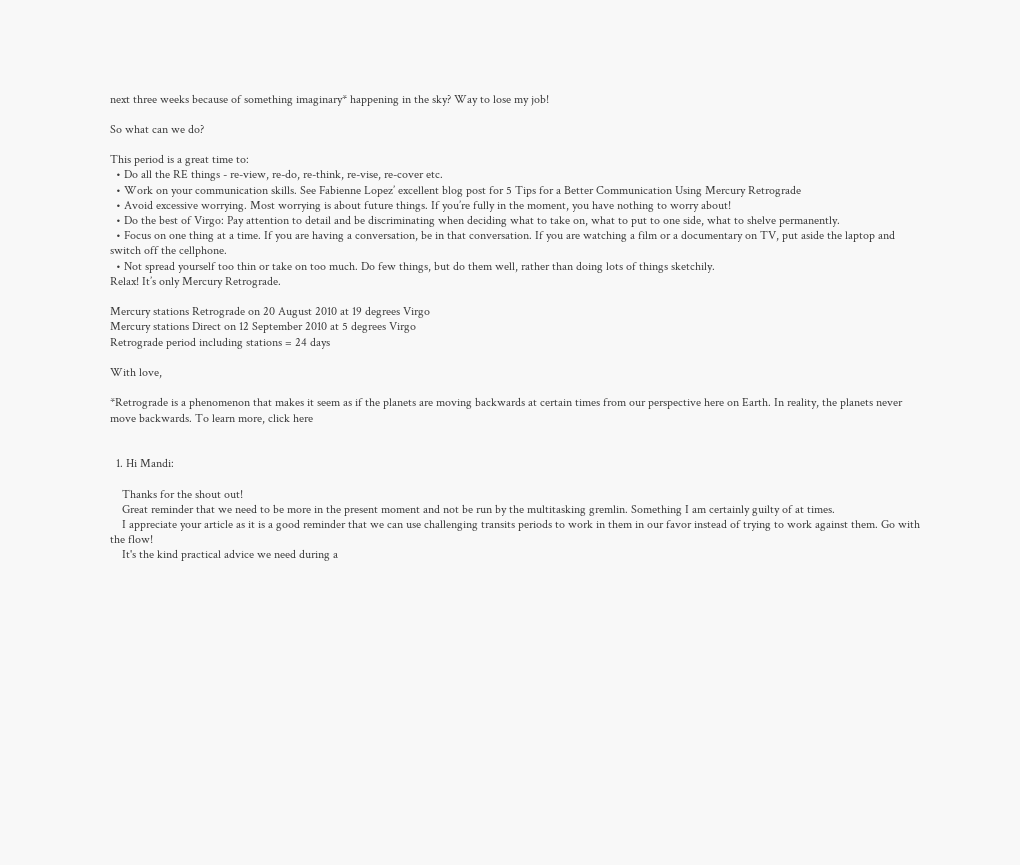next three weeks because of something imaginary* happening in the sky? Way to lose my job!

So what can we do?

This period is a great time to:
  • Do all the RE things - re-view, re-do, re-think, re-vise, re-cover etc.
  • Work on your communication skills. See Fabienne Lopez’ excellent blog post for 5 Tips for a Better Communication Using Mercury Retrograde
  • Avoid excessive worrying. Most worrying is about future things. If you’re fully in the moment, you have nothing to worry about!
  • Do the best of Virgo: Pay attention to detail and be discriminating when deciding what to take on, what to put to one side, what to shelve permanently.
  • Focus on one thing at a time. If you are having a conversation, be in that conversation. If you are watching a film or a documentary on TV, put aside the laptop and switch off the cellphone.
  • Not spread yourself too thin or take on too much. Do few things, but do them well, rather than doing lots of things sketchily.
Relax! It’s only Mercury Retrograde.

Mercury stations Retrograde on 20 August 2010 at 19 degrees Virgo
Mercury stations Direct on 12 September 2010 at 5 degrees Virgo
Retrograde period including stations = 24 days

With love,

*Retrograde is a phenomenon that makes it seem as if the planets are moving backwards at certain times from our perspective here on Earth. In reality, the planets never move backwards. To learn more, click here


  1. Hi Mandi:

    Thanks for the shout out!
    Great reminder that we need to be more in the present moment and not be run by the multitasking gremlin. Something I am certainly guilty of at times.
    I appreciate your article as it is a good reminder that we can use challenging transits periods to work in them in our favor instead of trying to work against them. Go with the flow!
    It's the kind practical advice we need during a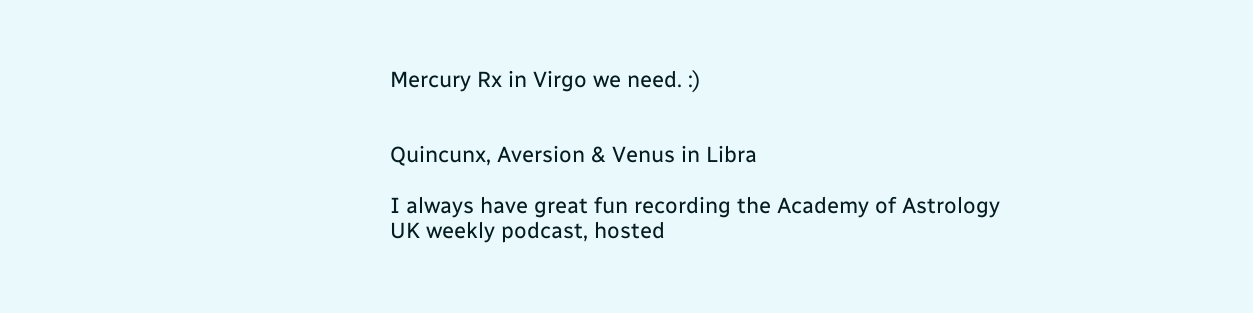Mercury Rx in Virgo we need. :)


Quincunx, Aversion & Venus in Libra

I always have great fun recording the Academy of Astrology UK weekly podcast, hosted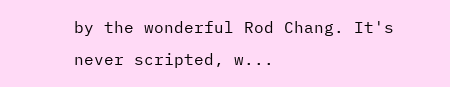by the wonderful Rod Chang. It's never scripted, w...